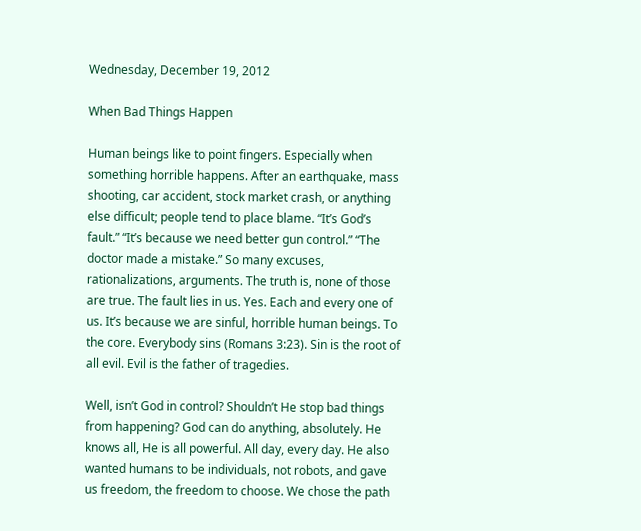Wednesday, December 19, 2012

When Bad Things Happen

Human beings like to point fingers. Especially when something horrible happens. After an earthquake, mass shooting, car accident, stock market crash, or anything else difficult; people tend to place blame. “It’s God’s fault.” “It’s because we need better gun control.” “The doctor made a mistake.” So many excuses, rationalizations, arguments. The truth is, none of those are true. The fault lies in us. Yes. Each and every one of us. It’s because we are sinful, horrible human beings. To the core. Everybody sins (Romans 3:23). Sin is the root of all evil. Evil is the father of tragedies.

Well, isn’t God in control? Shouldn’t He stop bad things from happening? God can do anything, absolutely. He knows all, He is all powerful. All day, every day. He also wanted humans to be individuals, not robots, and gave us freedom, the freedom to choose. We chose the path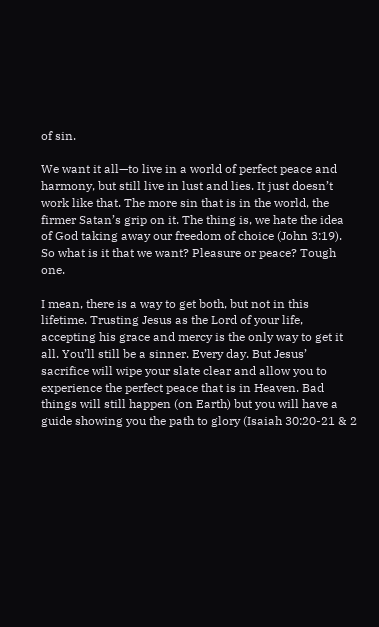of sin.

We want it all—to live in a world of perfect peace and harmony, but still live in lust and lies. It just doesn’t work like that. The more sin that is in the world, the firmer Satan’s grip on it. The thing is, we hate the idea of God taking away our freedom of choice (John 3:19). So what is it that we want? Pleasure or peace? Tough one.

I mean, there is a way to get both, but not in this lifetime. Trusting Jesus as the Lord of your life, accepting his grace and mercy is the only way to get it all. You’ll still be a sinner. Every day. But Jesus’ sacrifice will wipe your slate clear and allow you to experience the perfect peace that is in Heaven. Bad things will still happen (on Earth) but you will have a guide showing you the path to glory (Isaiah 30:20-21 & 2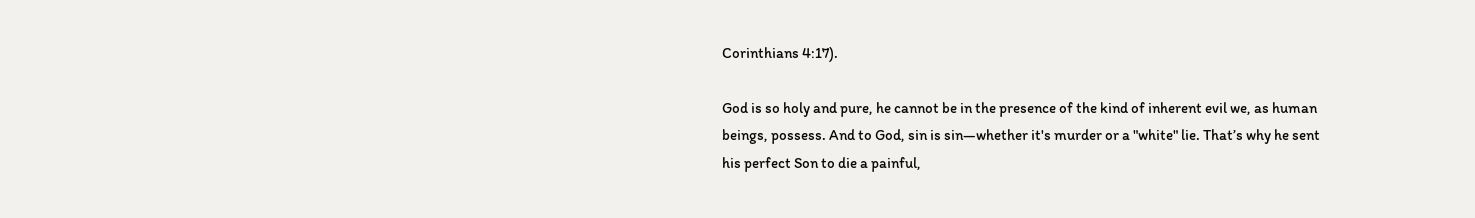Corinthians 4:17).

God is so holy and pure, he cannot be in the presence of the kind of inherent evil we, as human beings, possess. And to God, sin is sin—whether it's murder or a "white" lie. That’s why he sent his perfect Son to die a painful,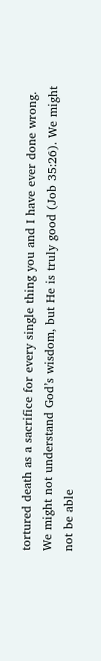tortured death as a sacrifice for every single thing you and I have ever done wrong. We might not understand God’s wisdom, but He is truly good (Job 35:26). We might not be able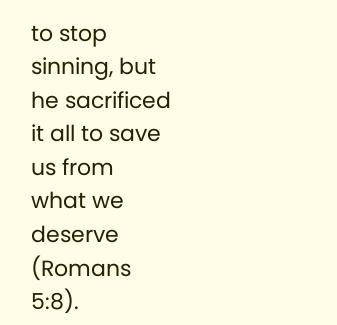to stop sinning, but he sacrificed it all to save us from what we deserve (Romans 5:8).